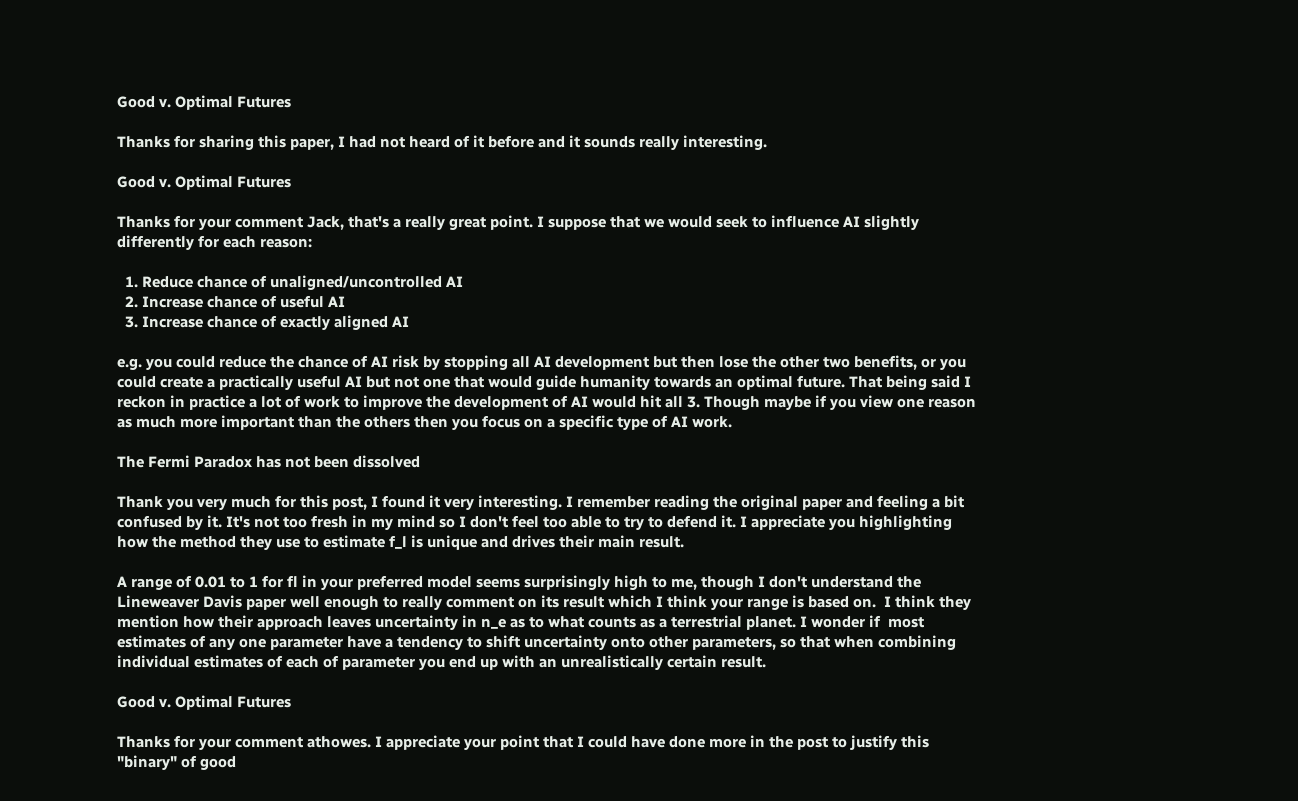Good v. Optimal Futures

Thanks for sharing this paper, I had not heard of it before and it sounds really interesting.

Good v. Optimal Futures

Thanks for your comment Jack, that's a really great point. I suppose that we would seek to influence AI slightly differently for each reason:

  1. Reduce chance of unaligned/uncontrolled AI
  2. Increase chance of useful AI
  3. Increase chance of exactly aligned AI

e.g. you could reduce the chance of AI risk by stopping all AI development but then lose the other two benefits, or you could create a practically useful AI but not one that would guide humanity towards an optimal future. That being said I reckon in practice a lot of work to improve the development of AI would hit all 3. Though maybe if you view one reason as much more important than the others then you focus on a specific type of AI work.

The Fermi Paradox has not been dissolved

Thank you very much for this post, I found it very interesting. I remember reading the original paper and feeling a bit confused by it. It's not too fresh in my mind so I don't feel too able to try to defend it. I appreciate you highlighting how the method they use to estimate f_l is unique and drives their main result.

A range of 0.01 to 1 for fl in your preferred model seems surprisingly high to me, though I don't understand the Lineweaver Davis paper well enough to really comment on its result which I think your range is based on.  I think they mention how their approach leaves uncertainty in n_e as to what counts as a terrestrial planet. I wonder if  most estimates of any one parameter have a tendency to shift uncertainty onto other parameters, so that when combining individual estimates of each of parameter you end up with an unrealistically certain result.

Good v. Optimal Futures

Thanks for your comment athowes. I appreciate your point that I could have done more in the post to justify this "binary" of good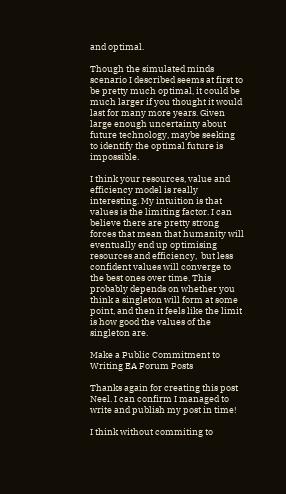and optimal.

Though the simulated minds scenario I described seems at first to be pretty much optimal, it could be much larger if you thought it would last for many more years. Given large enough uncertainty about future technology, maybe seeking to identify the optimal future is impossible.

I think your resources, value and efficiency model is really interesting. My intuition is that values is the limiting factor. I can believe there are pretty strong forces that mean that humanity will eventually end up optimising resources and efficiency,  but less confident values will converge to the best ones over time. This probably depends on whether you think a singleton will form at some point, and then it feels like the limit is how good the values of the singleton are.

Make a Public Commitment to Writing EA Forum Posts

Thanks again for creating this post Neel. I can confirm I managed to write and publish my post in time!

I think without commiting to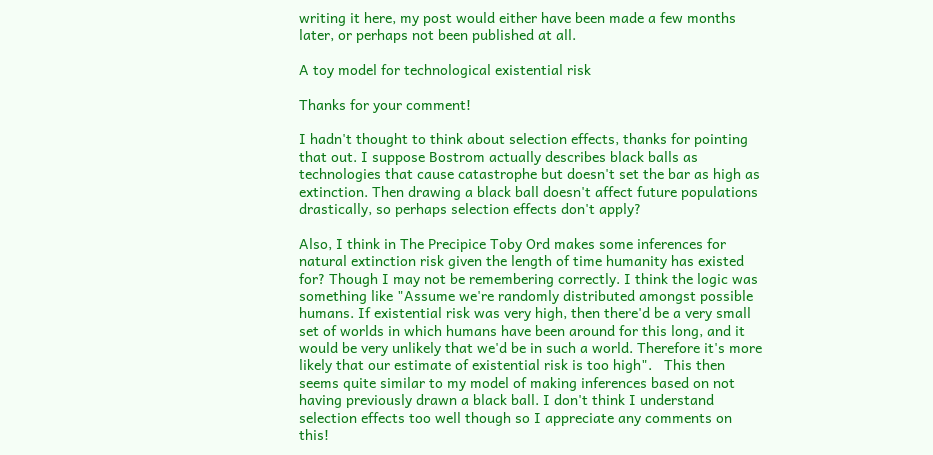writing it here, my post would either have been made a few months later, or perhaps not been published at all.

A toy model for technological existential risk

Thanks for your comment!

I hadn't thought to think about selection effects, thanks for pointing that out. I suppose Bostrom actually describes black balls as technologies that cause catastrophe but doesn't set the bar as high as extinction. Then drawing a black ball doesn't affect future populations drastically, so perhaps selection effects don't apply?

Also, I think in The Precipice Toby Ord makes some inferences for natural extinction risk given the length of time humanity has existed for? Though I may not be remembering correctly. I think the logic was something like "Assume we're randomly distributed amongst possible humans. If existential risk was very high, then there'd be a very small set of worlds in which humans have been around for this long, and it would be very unlikely that we'd be in such a world. Therefore it's more likely that our estimate of existential risk is too high".   This then seems quite similar to my model of making inferences based on not having previously drawn a black ball. I don't think I understand selection effects too well though so I appreciate any comments on this!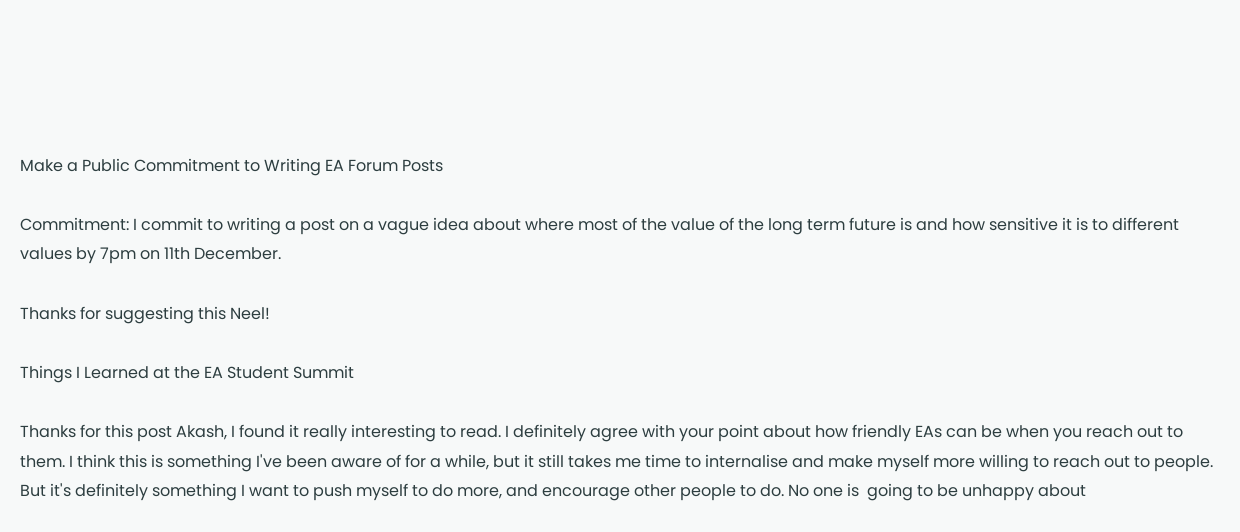Make a Public Commitment to Writing EA Forum Posts

Commitment: I commit to writing a post on a vague idea about where most of the value of the long term future is and how sensitive it is to different values by 7pm on 11th December.

Thanks for suggesting this Neel!

Things I Learned at the EA Student Summit

Thanks for this post Akash, I found it really interesting to read. I definitely agree with your point about how friendly EAs can be when you reach out to them. I think this is something I've been aware of for a while, but it still takes me time to internalise and make myself more willing to reach out to people. But it's definitely something I want to push myself to do more, and encourage other people to do. No one is  going to be unhappy about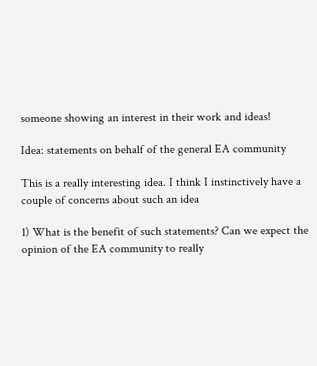someone showing an interest in their work and ideas!

Idea: statements on behalf of the general EA community

This is a really interesting idea. I think I instinctively have a couple of concerns about such an idea

1) What is the benefit of such statements? Can we expect the opinion of the EA community to really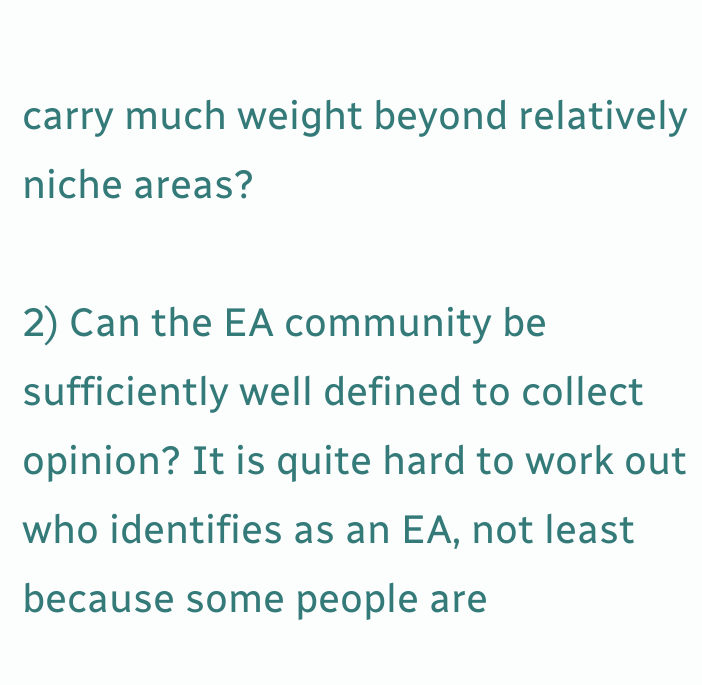carry much weight beyond relatively niche areas?

2) Can the EA community be sufficiently well defined to collect opinion? It is quite hard to work out who identifies as an EA, not least because some people are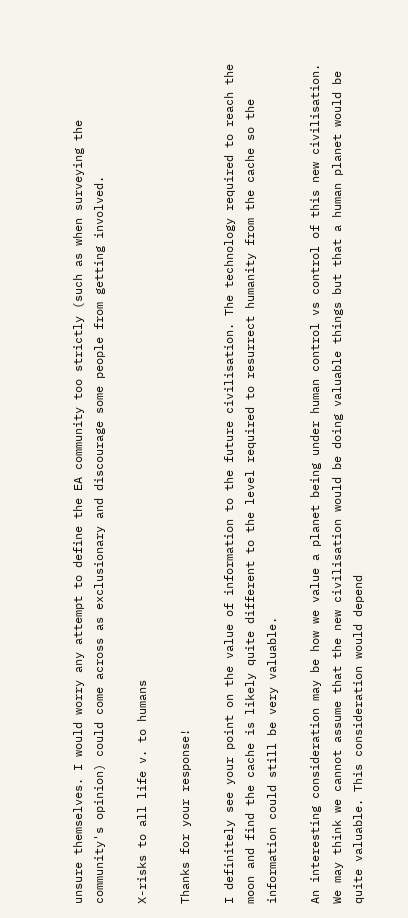unsure themselves. I would worry any attempt to define the EA community too strictly (such as when surveying the community's opinion) could come across as exclusionary and discourage some people from getting involved.

X-risks to all life v. to humans

Thanks for your response!

I definitely see your point on the value of information to the future civilisation. The technology required to reach the moon and find the cache is likely quite different to the level required to resurrect humanity from the cache so the information could still be very valuable.

An interesting consideration may be how we value a planet being under human control vs control of this new civilisation. We may think we cannot assume that the new civilisation would be doing valuable things but that a human planet would be quite valuable. This consideration would depend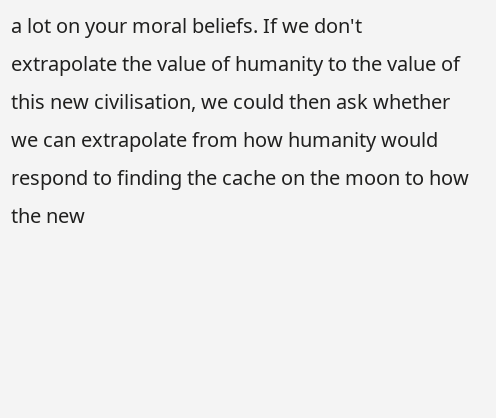a lot on your moral beliefs. If we don't extrapolate the value of humanity to the value of this new civilisation, we could then ask whether we can extrapolate from how humanity would respond to finding the cache on the moon to how the new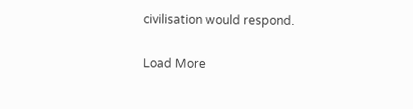civilisation would respond.

Load More